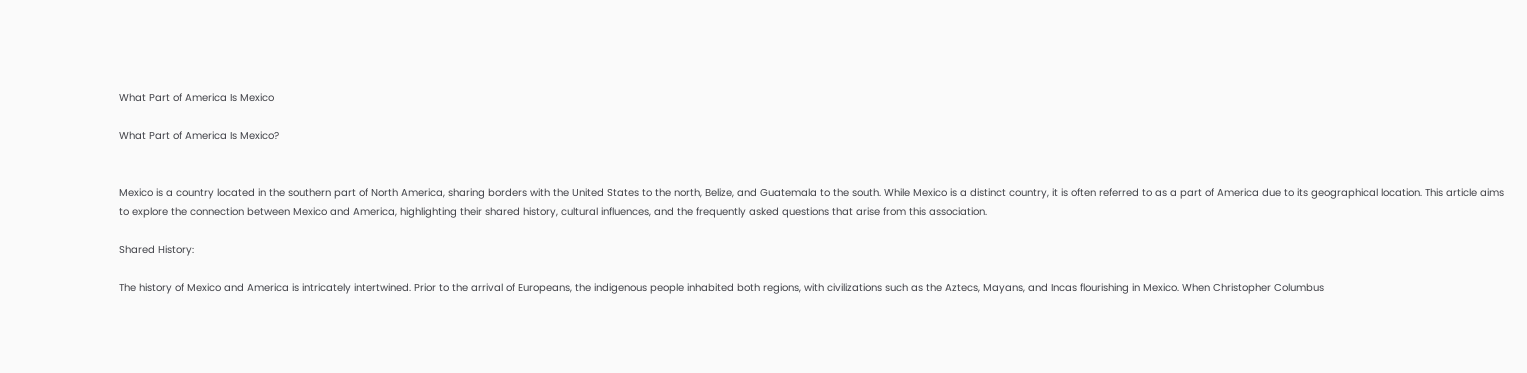What Part of America Is Mexico

What Part of America Is Mexico?


Mexico is a country located in the southern part of North America, sharing borders with the United States to the north, Belize, and Guatemala to the south. While Mexico is a distinct country, it is often referred to as a part of America due to its geographical location. This article aims to explore the connection between Mexico and America, highlighting their shared history, cultural influences, and the frequently asked questions that arise from this association.

Shared History:

The history of Mexico and America is intricately intertwined. Prior to the arrival of Europeans, the indigenous people inhabited both regions, with civilizations such as the Aztecs, Mayans, and Incas flourishing in Mexico. When Christopher Columbus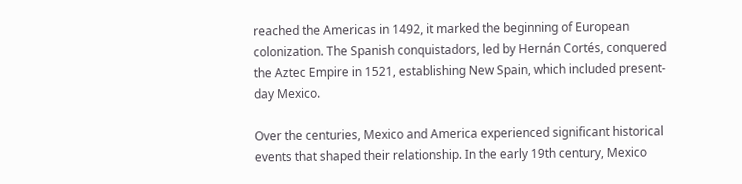reached the Americas in 1492, it marked the beginning of European colonization. The Spanish conquistadors, led by Hernán Cortés, conquered the Aztec Empire in 1521, establishing New Spain, which included present-day Mexico.

Over the centuries, Mexico and America experienced significant historical events that shaped their relationship. In the early 19th century, Mexico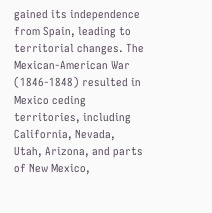gained its independence from Spain, leading to territorial changes. The Mexican-American War (1846-1848) resulted in Mexico ceding territories, including California, Nevada, Utah, Arizona, and parts of New Mexico,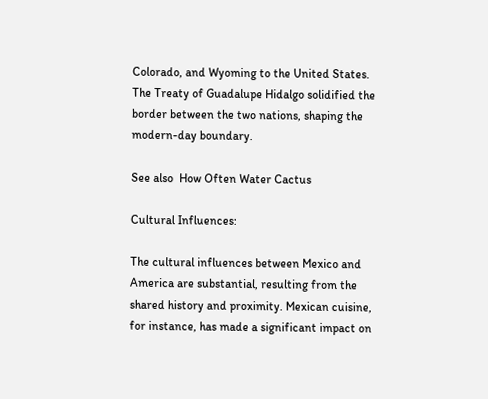Colorado, and Wyoming to the United States. The Treaty of Guadalupe Hidalgo solidified the border between the two nations, shaping the modern-day boundary.

See also  How Often Water Cactus

Cultural Influences:

The cultural influences between Mexico and America are substantial, resulting from the shared history and proximity. Mexican cuisine, for instance, has made a significant impact on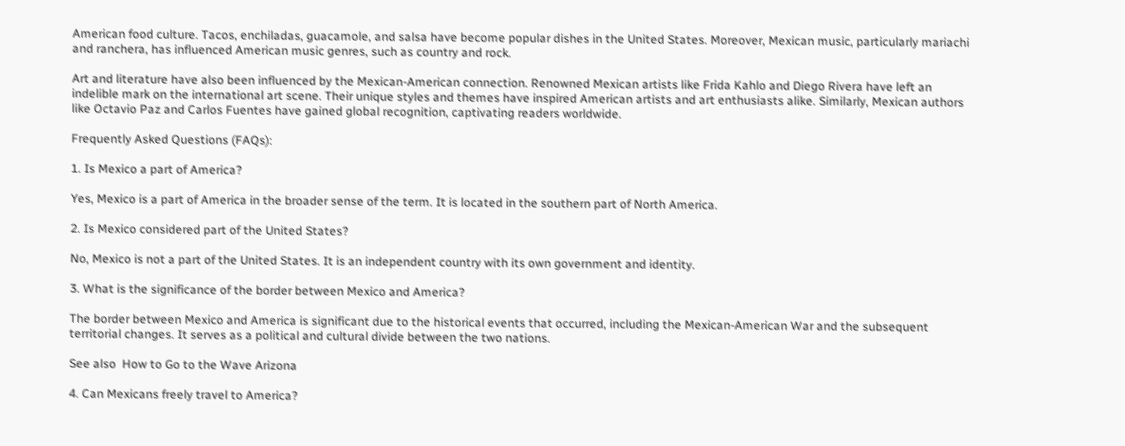American food culture. Tacos, enchiladas, guacamole, and salsa have become popular dishes in the United States. Moreover, Mexican music, particularly mariachi and ranchera, has influenced American music genres, such as country and rock.

Art and literature have also been influenced by the Mexican-American connection. Renowned Mexican artists like Frida Kahlo and Diego Rivera have left an indelible mark on the international art scene. Their unique styles and themes have inspired American artists and art enthusiasts alike. Similarly, Mexican authors like Octavio Paz and Carlos Fuentes have gained global recognition, captivating readers worldwide.

Frequently Asked Questions (FAQs):

1. Is Mexico a part of America?

Yes, Mexico is a part of America in the broader sense of the term. It is located in the southern part of North America.

2. Is Mexico considered part of the United States?

No, Mexico is not a part of the United States. It is an independent country with its own government and identity.

3. What is the significance of the border between Mexico and America?

The border between Mexico and America is significant due to the historical events that occurred, including the Mexican-American War and the subsequent territorial changes. It serves as a political and cultural divide between the two nations.

See also  How to Go to the Wave Arizona

4. Can Mexicans freely travel to America?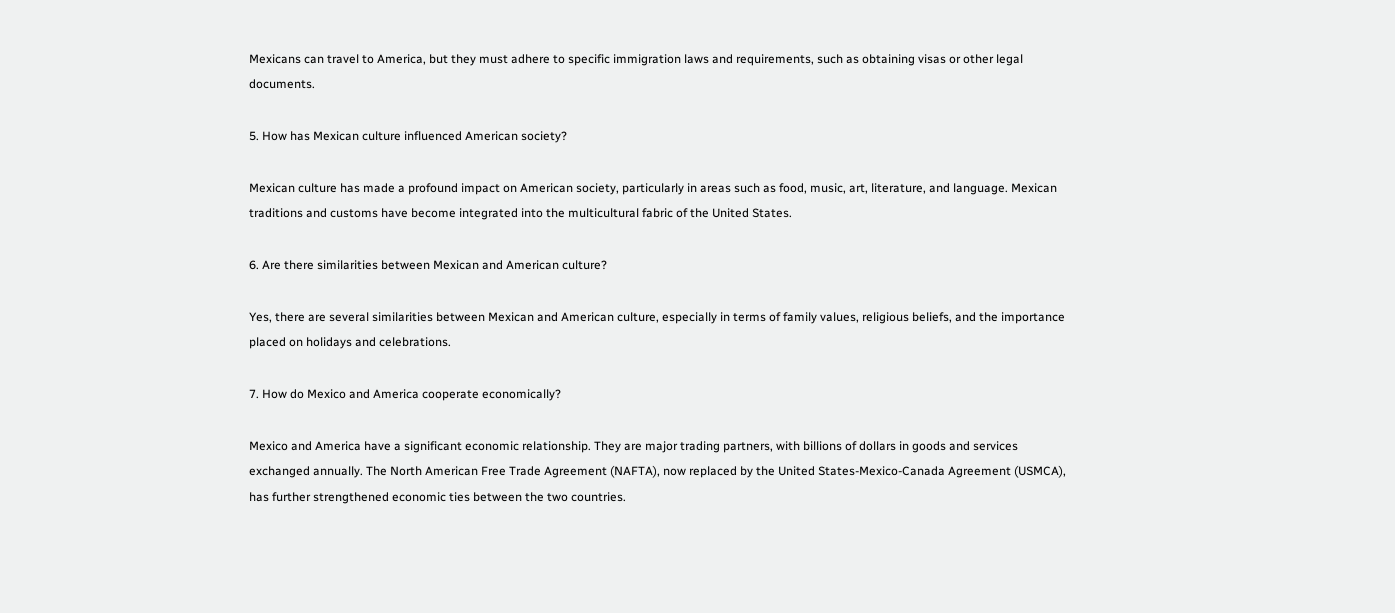Mexicans can travel to America, but they must adhere to specific immigration laws and requirements, such as obtaining visas or other legal documents.

5. How has Mexican culture influenced American society?

Mexican culture has made a profound impact on American society, particularly in areas such as food, music, art, literature, and language. Mexican traditions and customs have become integrated into the multicultural fabric of the United States.

6. Are there similarities between Mexican and American culture?

Yes, there are several similarities between Mexican and American culture, especially in terms of family values, religious beliefs, and the importance placed on holidays and celebrations.

7. How do Mexico and America cooperate economically?

Mexico and America have a significant economic relationship. They are major trading partners, with billions of dollars in goods and services exchanged annually. The North American Free Trade Agreement (NAFTA), now replaced by the United States-Mexico-Canada Agreement (USMCA), has further strengthened economic ties between the two countries.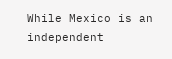While Mexico is an independent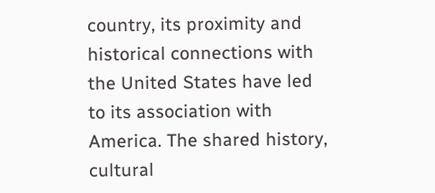country, its proximity and historical connections with the United States have led to its association with America. The shared history, cultural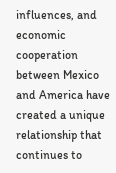influences, and economic cooperation between Mexico and America have created a unique relationship that continues to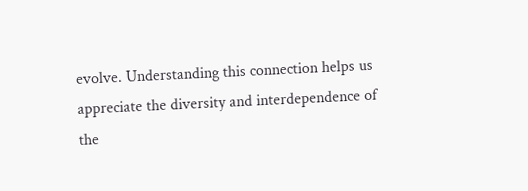evolve. Understanding this connection helps us appreciate the diversity and interdependence of the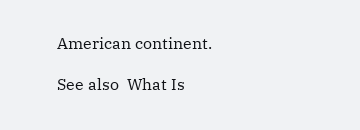American continent.

See also  What Is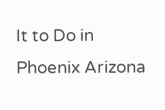It to Do in Phoenix Arizona